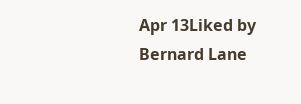Apr 13Liked by Bernard Lane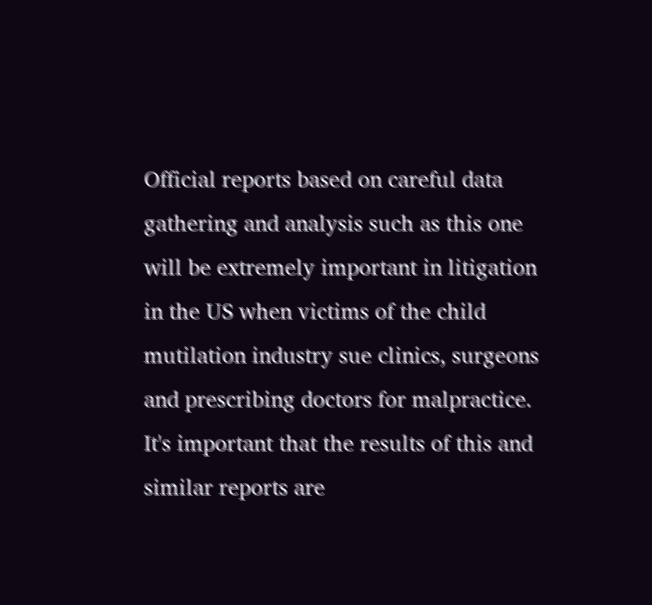Official reports based on careful data gathering and analysis such as this one will be extremely important in litigation in the US when victims of the child mutilation industry sue clinics, surgeons and prescribing doctors for malpractice. It's important that the results of this and similar reports are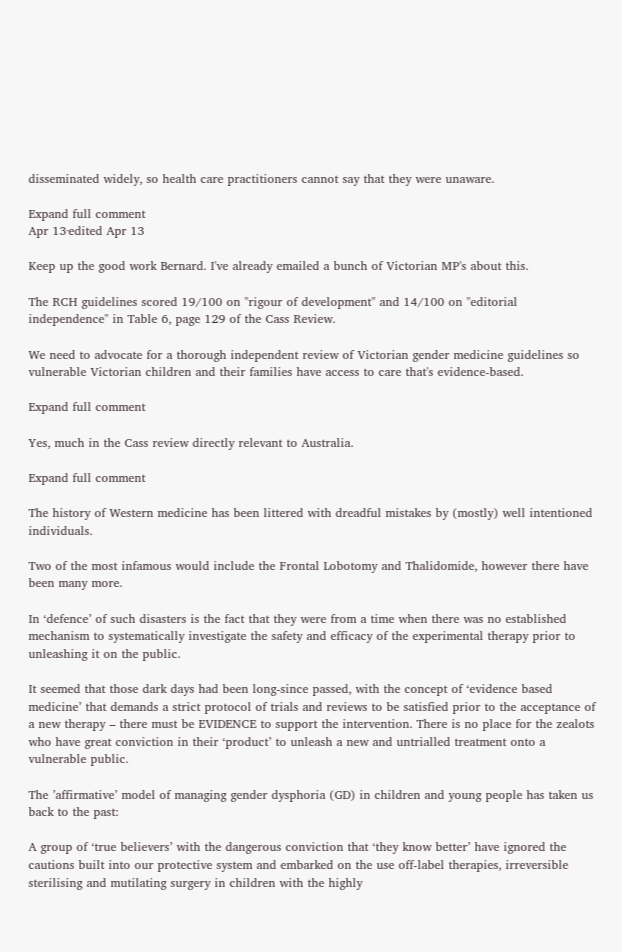disseminated widely, so health care practitioners cannot say that they were unaware.

Expand full comment
Apr 13·edited Apr 13

Keep up the good work Bernard. I've already emailed a bunch of Victorian MP's about this.

The RCH guidelines scored 19/100 on "rigour of development" and 14/100 on "editorial independence" in Table 6, page 129 of the Cass Review.

We need to advocate for a thorough independent review of Victorian gender medicine guidelines so vulnerable Victorian children and their families have access to care that's evidence-based.

Expand full comment

Yes, much in the Cass review directly relevant to Australia.

Expand full comment

The history of Western medicine has been littered with dreadful mistakes by (mostly) well intentioned individuals.

Two of the most infamous would include the Frontal Lobotomy and Thalidomide, however there have been many more.

In ‘defence’ of such disasters is the fact that they were from a time when there was no established mechanism to systematically investigate the safety and efficacy of the experimental therapy prior to unleashing it on the public.

It seemed that those dark days had been long-since passed, with the concept of ‘evidence based medicine’ that demands a strict protocol of trials and reviews to be satisfied prior to the acceptance of a new therapy – there must be EVIDENCE to support the intervention. There is no place for the zealots who have great conviction in their ‘product’ to unleash a new and untrialled treatment onto a vulnerable public.

The ’affirmative’ model of managing gender dysphoria (GD) in children and young people has taken us back to the past:

A group of ‘true believers’ with the dangerous conviction that ‘they know better’ have ignored the cautions built into our protective system and embarked on the use off-label therapies, irreversible sterilising and mutilating surgery in children with the highly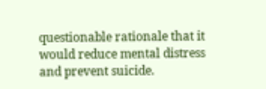questionable rationale that it would reduce mental distress and prevent suicide.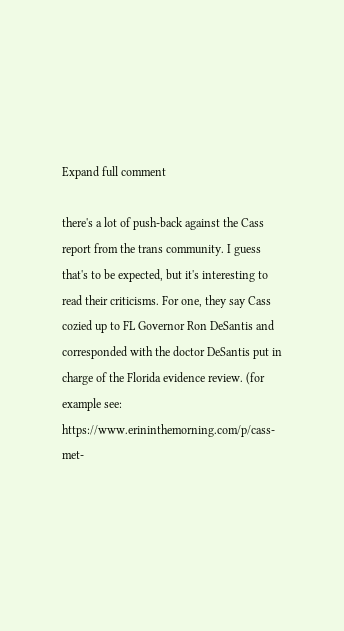Expand full comment

there's a lot of push-back against the Cass report from the trans community. I guess that's to be expected, but it's interesting to read their criticisms. For one, they say Cass cozied up to FL Governor Ron DeSantis and corresponded with the doctor DeSantis put in charge of the Florida evidence review. (for example see: https://www.erininthemorning.com/p/cass-met-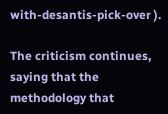with-desantis-pick-over ).

The criticism continues, saying that the methodology that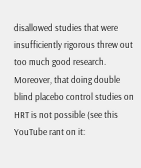disallowed studies that were insufficiently rigorous threw out too much good research. Moreover, that doing double blind placebo control studies on HRT is not possible (see this YouTube rant on it: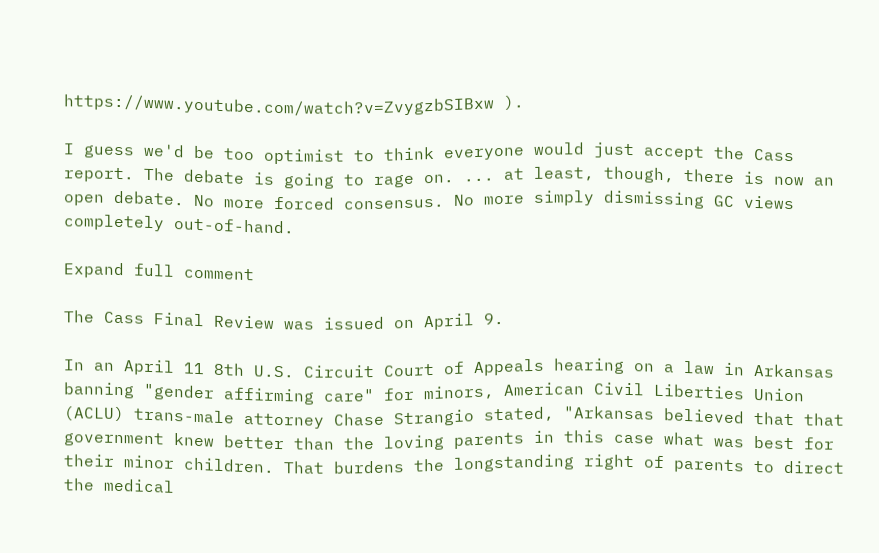https://www.youtube.com/watch?v=ZvygzbSIBxw ).

I guess we'd be too optimist to think everyone would just accept the Cass report. The debate is going to rage on. ... at least, though, there is now an open debate. No more forced consensus. No more simply dismissing GC views completely out-of-hand.

Expand full comment

The Cass Final Review was issued on April 9.

In an April 11 8th U.S. Circuit Court of Appeals hearing on a law in Arkansas banning "gender affirming care" for minors, American Civil Liberties Union (ACLU) trans-male attorney Chase Strangio stated, "Arkansas believed that that government knew better than the loving parents in this case what was best for their minor children. That burdens the longstanding right of parents to direct the medical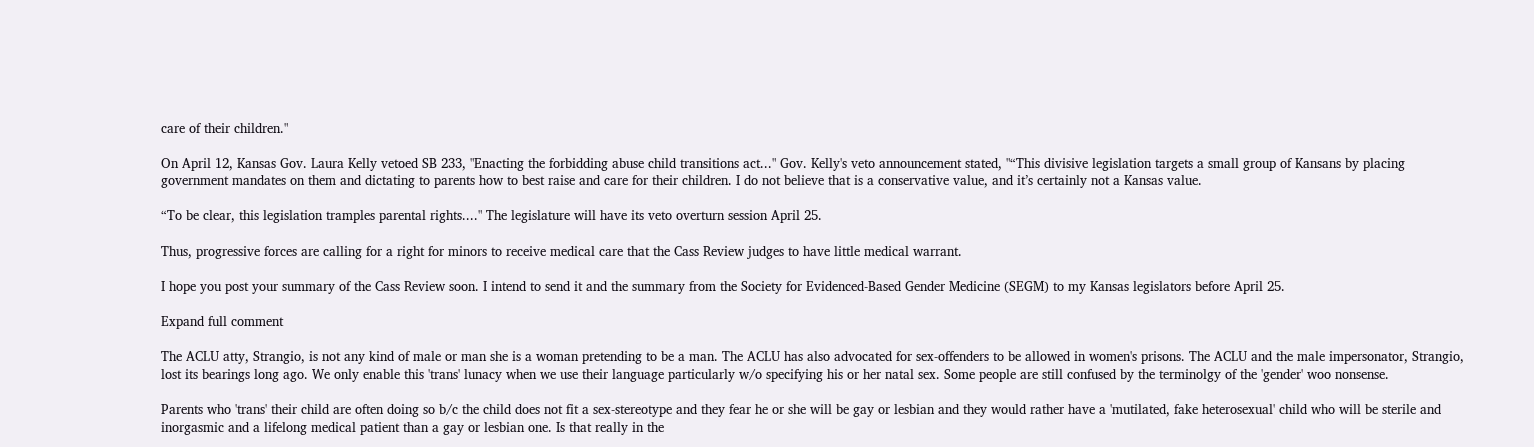care of their children."

On April 12, Kansas Gov. Laura Kelly vetoed SB 233, "Enacting the forbidding abuse child transitions act..." Gov. Kelly's veto announcement stated, "“This divisive legislation targets a small group of Kansans by placing government mandates on them and dictating to parents how to best raise and care for their children. I do not believe that is a conservative value, and it’s certainly not a Kansas value.

“To be clear, this legislation tramples parental rights...." The legislature will have its veto overturn session April 25.

Thus, progressive forces are calling for a right for minors to receive medical care that the Cass Review judges to have little medical warrant.

I hope you post your summary of the Cass Review soon. I intend to send it and the summary from the Society for Evidenced-Based Gender Medicine (SEGM) to my Kansas legislators before April 25.

Expand full comment

The ACLU atty, Strangio, is not any kind of male or man she is a woman pretending to be a man. The ACLU has also advocated for sex-offenders to be allowed in women's prisons. The ACLU and the male impersonator, Strangio, lost its bearings long ago. We only enable this 'trans' lunacy when we use their language particularly w/o specifying his or her natal sex. Some people are still confused by the terminolgy of the 'gender' woo nonsense.

Parents who 'trans' their child are often doing so b/c the child does not fit a sex-stereotype and they fear he or she will be gay or lesbian and they would rather have a 'mutilated, fake heterosexual' child who will be sterile and inorgasmic and a lifelong medical patient than a gay or lesbian one. Is that really in the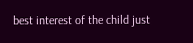best interest of the child just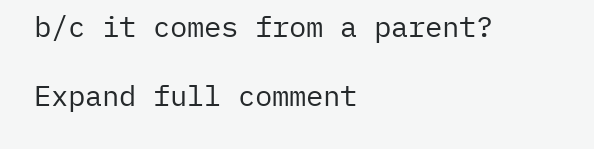b/c it comes from a parent?

Expand full comment